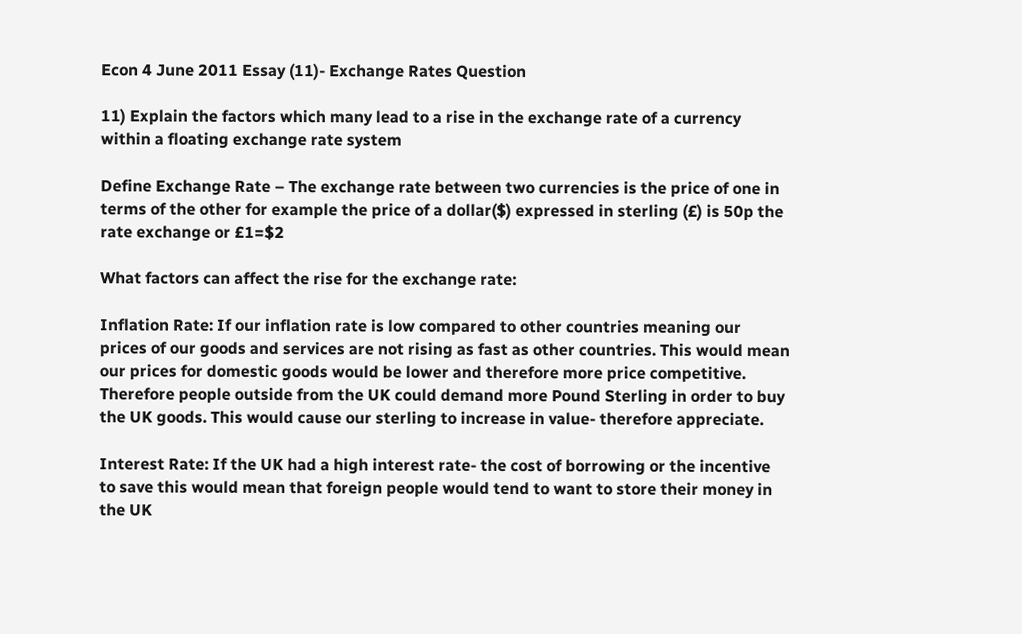Econ 4 June 2011 Essay (11)- Exchange Rates Question

11) Explain the factors which many lead to a rise in the exchange rate of a currency within a floating exchange rate system

Define Exchange Rate – The exchange rate between two currencies is the price of one in terms of the other for example the price of a dollar($) expressed in sterling (£) is 50p the rate exchange or £1=$2

What factors can affect the rise for the exchange rate:

Inflation Rate: If our inflation rate is low compared to other countries meaning our prices of our goods and services are not rising as fast as other countries. This would mean our prices for domestic goods would be lower and therefore more price competitive. Therefore people outside from the UK could demand more Pound Sterling in order to buy the UK goods. This would cause our sterling to increase in value- therefore appreciate.

Interest Rate: If the UK had a high interest rate- the cost of borrowing or the incentive to save this would mean that foreign people would tend to want to store their money in the UK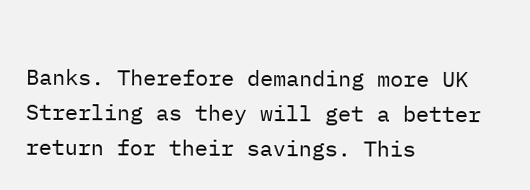Banks. Therefore demanding more UK Strerling as they will get a better return for their savings. This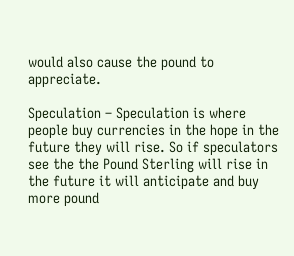would also cause the pound to appreciate.

Speculation – Speculation is where people buy currencies in the hope in the future they will rise. So if speculators see the the Pound Sterling will rise in the future it will anticipate and buy more pound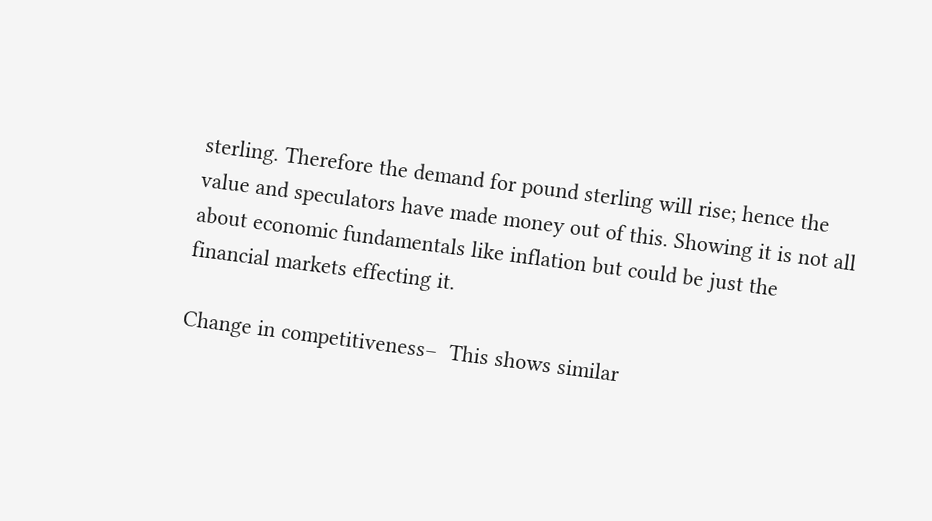sterling. Therefore the demand for pound sterling will rise; hence the value and speculators have made money out of this. Showing it is not all about economic fundamentals like inflation but could be just the financial markets effecting it.

Change in competitiveness–  This shows similar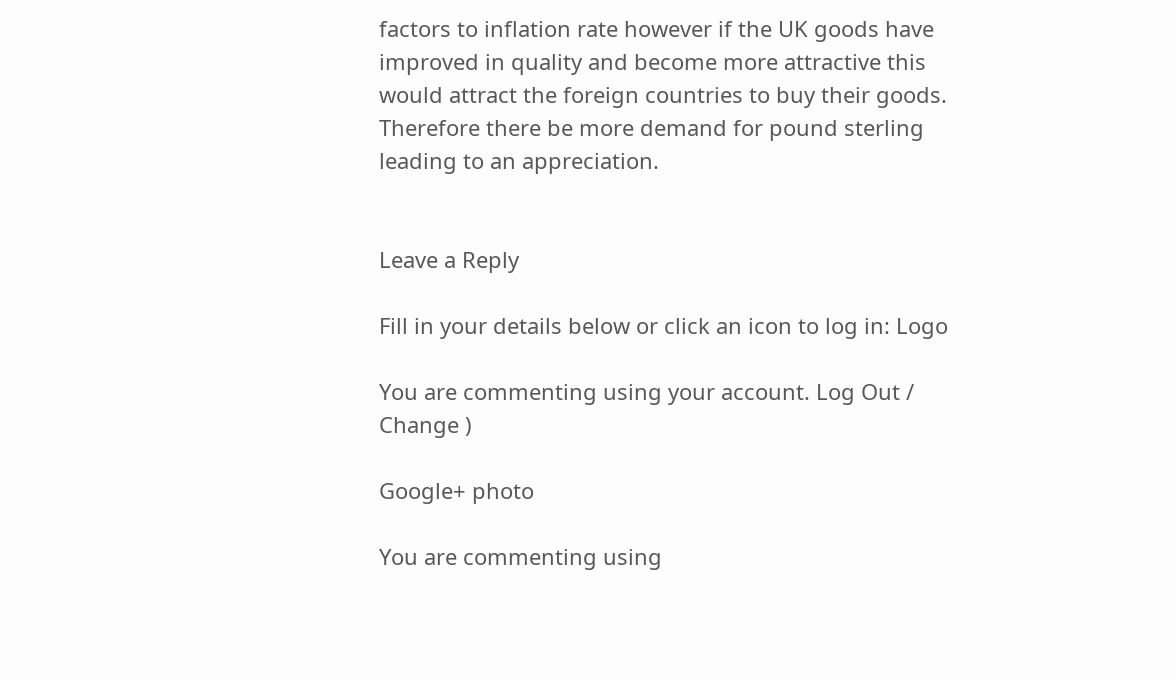factors to inflation rate however if the UK goods have improved in quality and become more attractive this would attract the foreign countries to buy their goods. Therefore there be more demand for pound sterling leading to an appreciation.


Leave a Reply

Fill in your details below or click an icon to log in: Logo

You are commenting using your account. Log Out /  Change )

Google+ photo

You are commenting using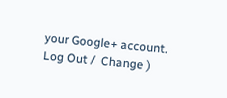your Google+ account. Log Out /  Change )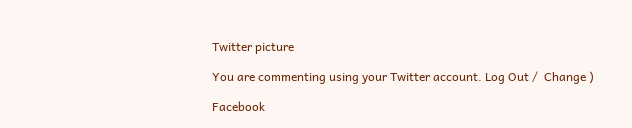Twitter picture

You are commenting using your Twitter account. Log Out /  Change )

Facebook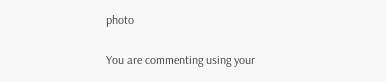photo

You are commenting using your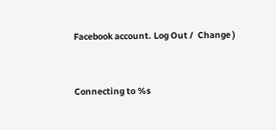Facebook account. Log Out /  Change )


Connecting to %s